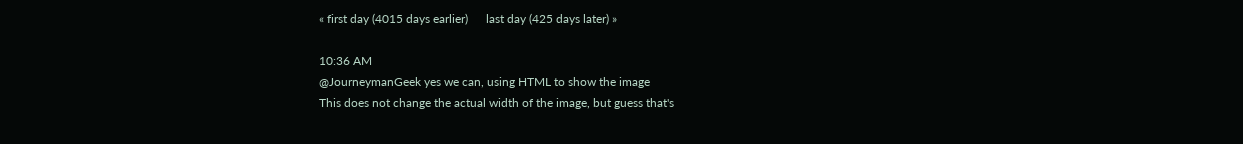« first day (4015 days earlier)      last day (425 days later) »

10:36 AM
@JourneymanGeek yes we can, using HTML to show the image
This does not change the actual width of the image, but guess that's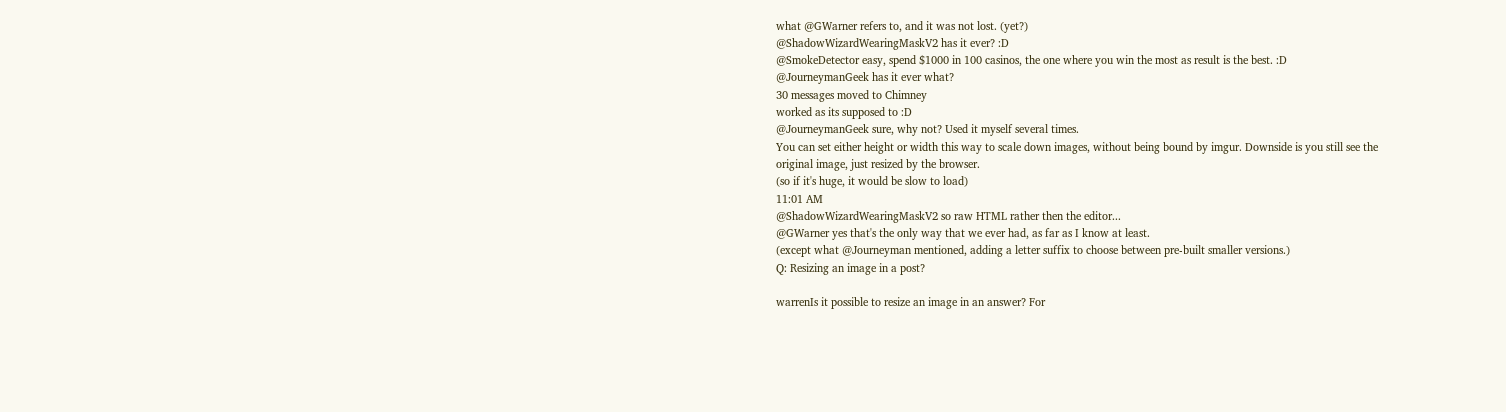what @GWarner refers to, and it was not lost. (yet?)
@ShadowWizardWearingMaskV2 has it ever? :D
@SmokeDetector easy, spend $1000 in 100 casinos, the one where you win the most as result is the best. :D
@JourneymanGeek has it ever what?
30 messages moved to Chimney
worked as its supposed to :D
@JourneymanGeek sure, why not? Used it myself several times.
You can set either height or width this way to scale down images, without being bound by imgur. Downside is you still see the original image, just resized by the browser.
(so if it's huge, it would be slow to load)
11:01 AM
@ShadowWizardWearingMaskV2 so raw HTML rather then the editor...
@GWarner yes that's the only way that we ever had, as far as I know at least.
(except what @Journeyman mentioned, adding a letter suffix to choose between pre-built smaller versions.)
Q: Resizing an image in a post?

warrenIs it possible to resize an image in an answer? For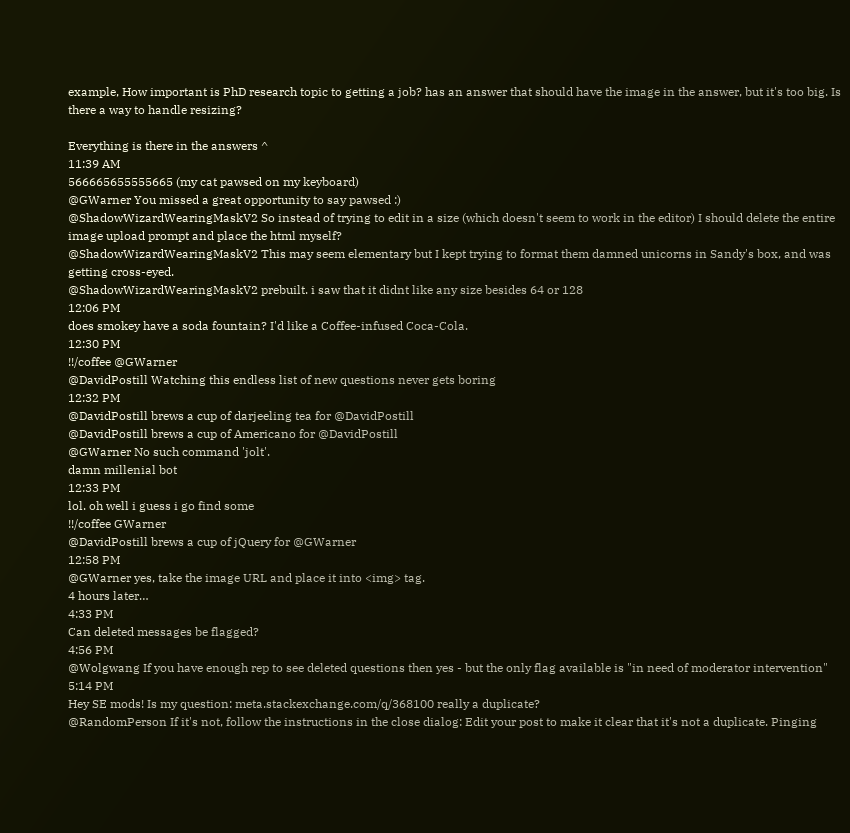example, How important is PhD research topic to getting a job? has an answer that should have the image in the answer, but it's too big. Is there a way to handle resizing?

Everything is there in the answers ^
11:39 AM
566665655555665 (my cat pawsed on my keyboard)
@GWarner You missed a great opportunity to say pawsed :)
@ShadowWizardWearingMaskV2 So instead of trying to edit in a size (which doesn't seem to work in the editor) I should delete the entire image upload prompt and place the html myself?
@ShadowWizardWearingMaskV2 This may seem elementary but I kept trying to format them damned unicorns in Sandy's box, and was getting cross-eyed.
@ShadowWizardWearingMaskV2 prebuilt. i saw that it didnt like any size besides 64 or 128
12:06 PM
does smokey have a soda fountain? I'd like a Coffee-infused Coca-Cola.
12:30 PM
!!/coffee @GWarner
@DavidPostill Watching this endless list of new questions never gets boring
12:32 PM
@DavidPostill brews a cup of darjeeling tea for @DavidPostill
@DavidPostill brews a cup of Americano for @DavidPostill
@GWarner No such command 'jolt'.
damn millenial bot
12:33 PM
lol. oh well i guess i go find some
!!/coffee GWarner
@DavidPostill brews a cup of jQuery for @GWarner
12:58 PM
@GWarner yes, take the image URL and place it into <img> tag.
4 hours later…
4:33 PM
Can deleted messages be flagged?
4:56 PM
@Wolgwang If you have enough rep to see deleted questions then yes - but the only flag available is "in need of moderator intervention"
5:14 PM
Hey SE mods! Is my question: meta.stackexchange.com/q/368100 really a duplicate?
@RandomPerson If it's not, follow the instructions in the close dialog: Edit your post to make it clear that it's not a duplicate. Pinging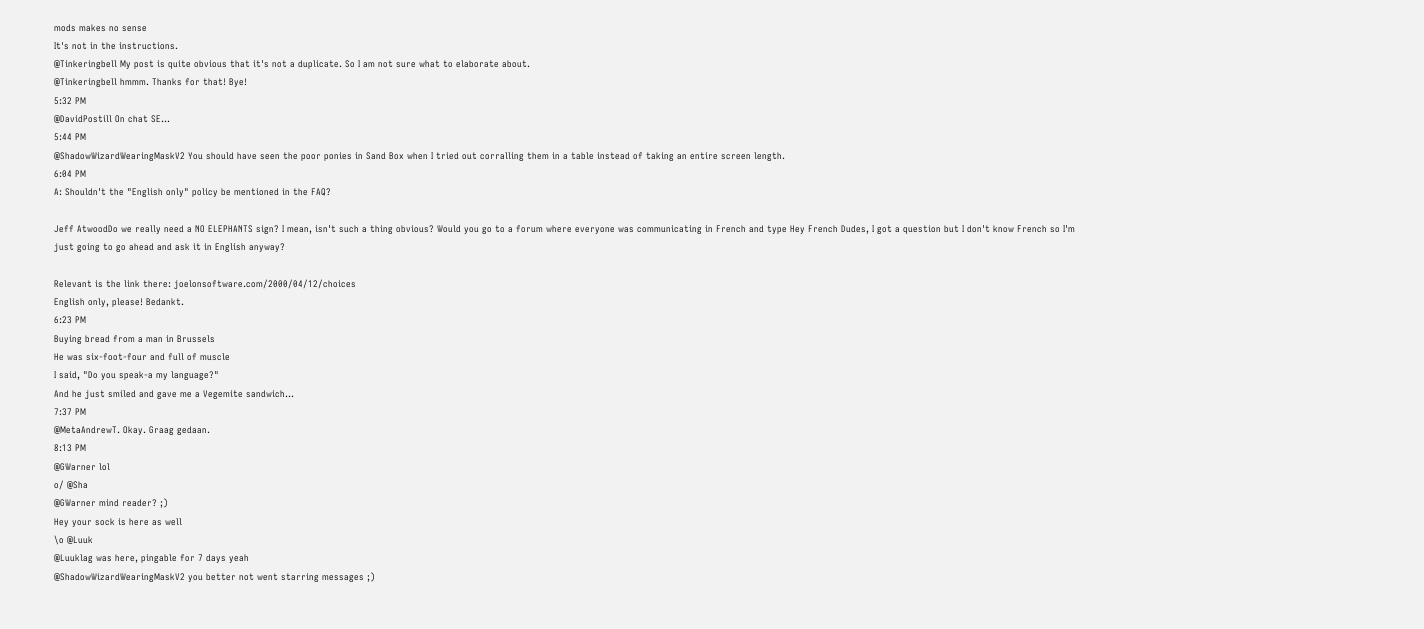mods makes no sense
It's not in the instructions.
@Tinkeringbell My post is quite obvious that it's not a duplicate. So I am not sure what to elaborate about.
@Tinkeringbell hmmm. Thanks for that! Bye!
5:32 PM
@DavidPostill On chat SE...
5:44 PM
@ShadowWizardWearingMaskV2 You should have seen the poor ponies in Sand Box when I tried out corralling them in a table instead of taking an entire screen length.
6:04 PM
A: Shouldn't the "English only" policy be mentioned in the FAQ?

Jeff AtwoodDo we really need a NO ELEPHANTS sign? I mean, isn't such a thing obvious? Would you go to a forum where everyone was communicating in French and type Hey French Dudes, I got a question but I don't know French so I'm just going to go ahead and ask it in English anyway?

Relevant is the link there: joelonsoftware.com/2000/04/12/choices
English only, please! Bedankt.
6:23 PM
Buying bread from a man in Brussels
He was six-foot-four and full of muscle
I said, "Do you speak-a my language?"
And he just smiled and gave me a Vegemite sandwich...
7:37 PM
@MetaAndrewT. Okay. Graag gedaan.
8:13 PM
@GWarner lol
o/ @Sha
@GWarner mind reader? ;)
Hey your sock is here as well
\o @Luuk
@Luuklag was here, pingable for 7 days yeah
@ShadowWizardWearingMaskV2 you better not went starring messages ;)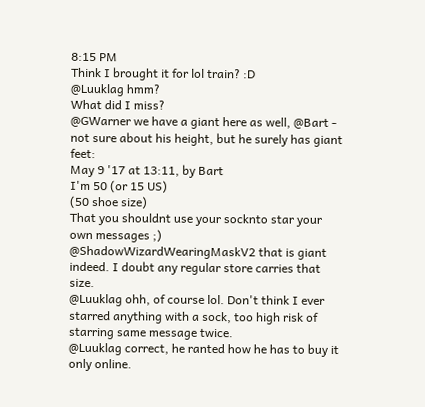8:15 PM
Think I brought it for lol train? :D
@Luuklag hmm?
What did I miss?
@GWarner we have a giant here as well, @Bart - not sure about his height, but he surely has giant feet:
May 9 '17 at 13:11, by Bart
I'm 50 (or 15 US)
(50 shoe size)
That you shouldnt use your socknto star your own messages ;)
@ShadowWizardWearingMaskV2 that is giant indeed. I doubt any regular store carries that size.
@Luuklag ohh, of course lol. Don't think I ever starred anything with a sock, too high risk of starring same message twice.
@Luuklag correct, he ranted how he has to buy it only online.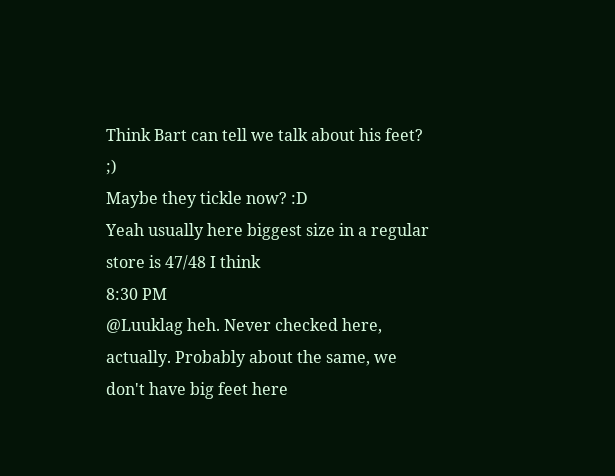Think Bart can tell we talk about his feet? ;)
Maybe they tickle now? :D
Yeah usually here biggest size in a regular store is 47/48 I think
8:30 PM
@Luuklag heh. Never checked here, actually. Probably about the same, we don't have big feet here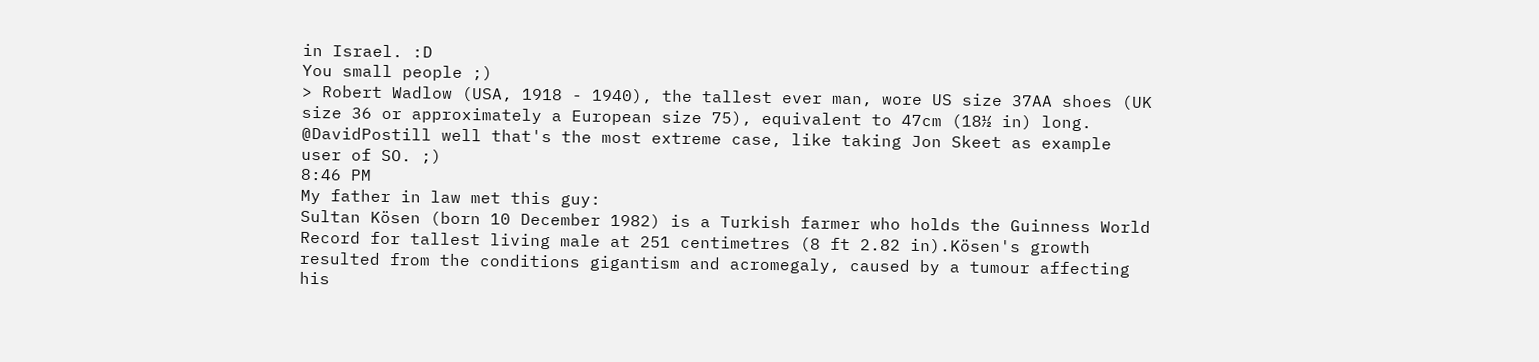in Israel. :D
You small people ;)
> Robert Wadlow (USA, 1918 - 1940), the tallest ever man, wore US size 37AA shoes (UK size 36 or approximately a European size 75), equivalent to 47cm (18½ in) long.
@DavidPostill well that's the most extreme case, like taking Jon Skeet as example user of SO. ;)
8:46 PM
My father in law met this guy:
Sultan Kösen (born 10 December 1982) is a Turkish farmer who holds the Guinness World Record for tallest living male at 251 centimetres (8 ft 2.82 in).Kösen's growth resulted from the conditions gigantism and acromegaly, caused by a tumour affecting his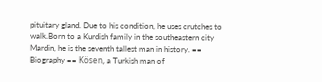pituitary gland. Due to his condition, he uses crutches to walk.Born to a Kurdish family in the southeastern city Mardin, he is the seventh tallest man in history. == Biography == Kösen, a Turkish man of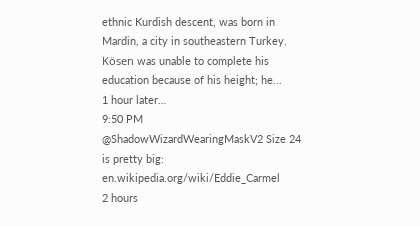ethnic Kurdish descent, was born in Mardin, a city in southeastern Turkey. Kösen was unable to complete his education because of his height; he...
1 hour later…
9:50 PM
@ShadowWizardWearingMaskV2 Size 24 is pretty big: en.wikipedia.org/wiki/Eddie_Carmel
2 hours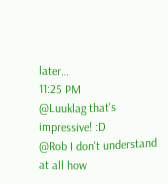later…
11:25 PM
@Luuklag that's impressive! :D
@Rob I don't understand at all how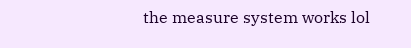the measure system works lol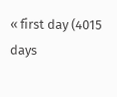« first day (4015 days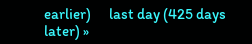earlier)      last day (425 days later) »